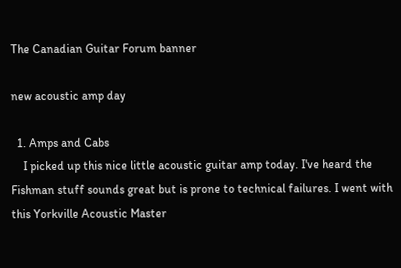The Canadian Guitar Forum banner

new acoustic amp day

  1. Amps and Cabs
    I picked up this nice little acoustic guitar amp today. I've heard the Fishman stuff sounds great but is prone to technical failures. I went with this Yorkville Acoustic Master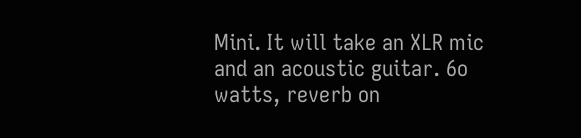Mini. It will take an XLR mic and an acoustic guitar. 6o watts, reverb on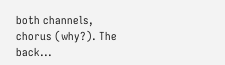both channels, chorus (why?). The back...